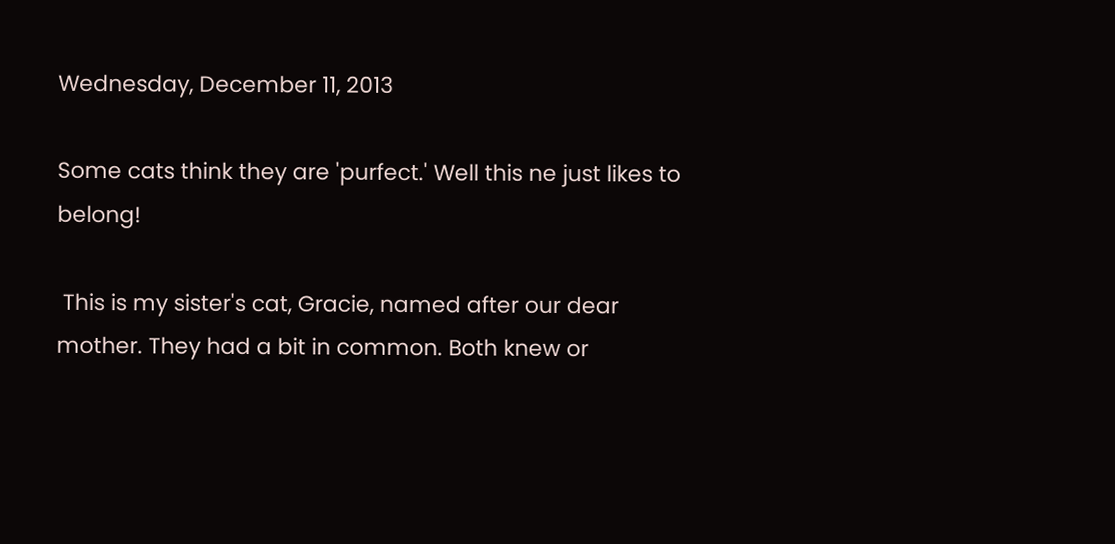Wednesday, December 11, 2013

Some cats think they are 'purfect.' Well this ne just likes to belong!

 This is my sister's cat, Gracie, named after our dear mother. They had a bit in common. Both knew or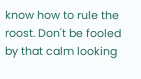know how to rule the roost. Don't be fooled by that calm looking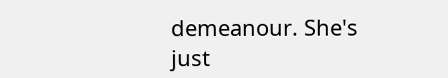demeanour. She's just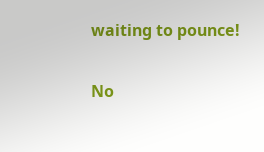waiting to pounce!

No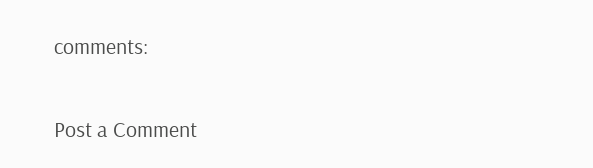comments:

Post a Comment